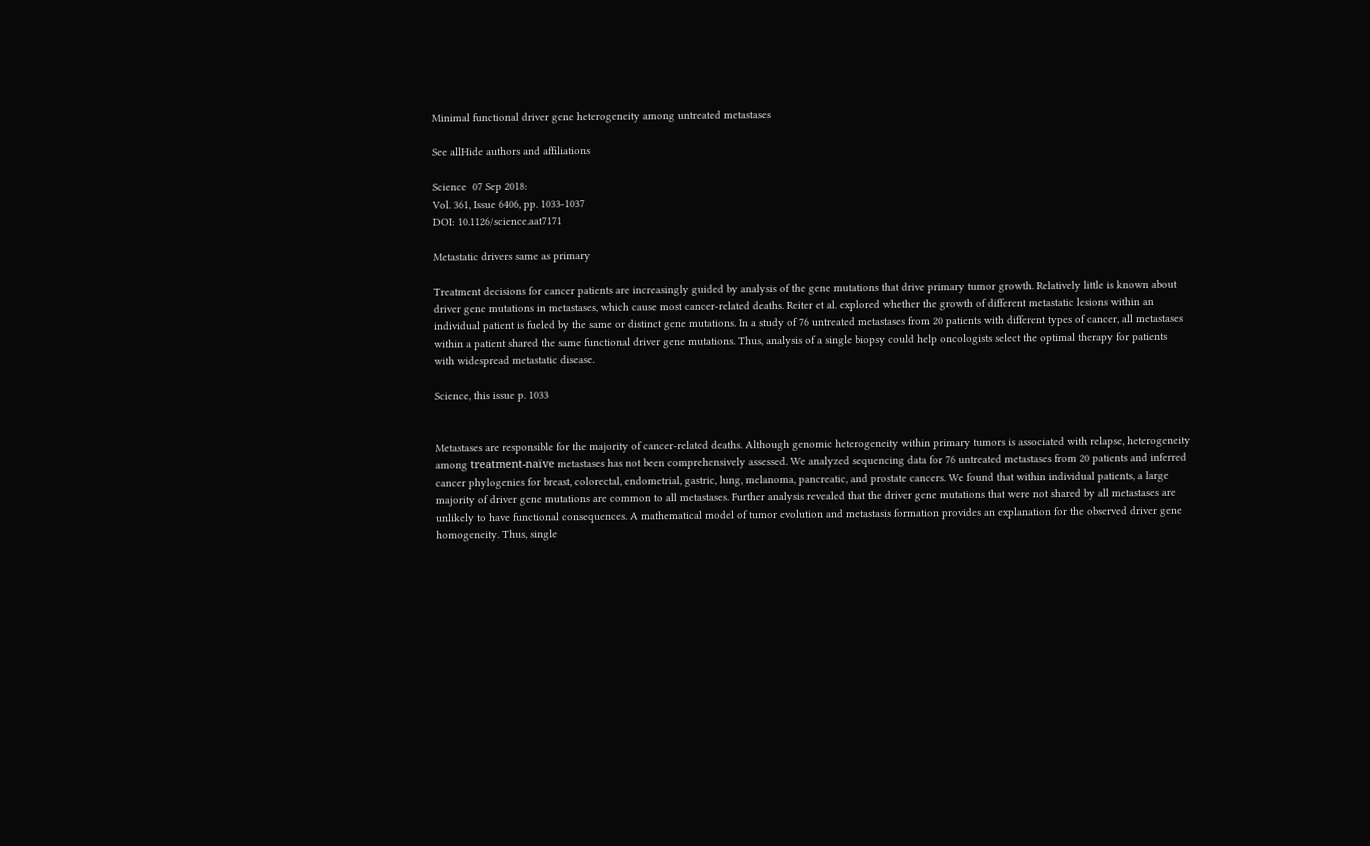Minimal functional driver gene heterogeneity among untreated metastases

See allHide authors and affiliations

Science  07 Sep 2018:
Vol. 361, Issue 6406, pp. 1033-1037
DOI: 10.1126/science.aat7171

Metastatic drivers same as primary

Treatment decisions for cancer patients are increasingly guided by analysis of the gene mutations that drive primary tumor growth. Relatively little is known about driver gene mutations in metastases, which cause most cancer-related deaths. Reiter et al. explored whether the growth of different metastatic lesions within an individual patient is fueled by the same or distinct gene mutations. In a study of 76 untreated metastases from 20 patients with different types of cancer, all metastases within a patient shared the same functional driver gene mutations. Thus, analysis of a single biopsy could help oncologists select the optimal therapy for patients with widespread metastatic disease.

Science, this issue p. 1033


Metastases are responsible for the majority of cancer-related deaths. Although genomic heterogeneity within primary tumors is associated with relapse, heterogeneity among treatment-naïve metastases has not been comprehensively assessed. We analyzed sequencing data for 76 untreated metastases from 20 patients and inferred cancer phylogenies for breast, colorectal, endometrial, gastric, lung, melanoma, pancreatic, and prostate cancers. We found that within individual patients, a large majority of driver gene mutations are common to all metastases. Further analysis revealed that the driver gene mutations that were not shared by all metastases are unlikely to have functional consequences. A mathematical model of tumor evolution and metastasis formation provides an explanation for the observed driver gene homogeneity. Thus, single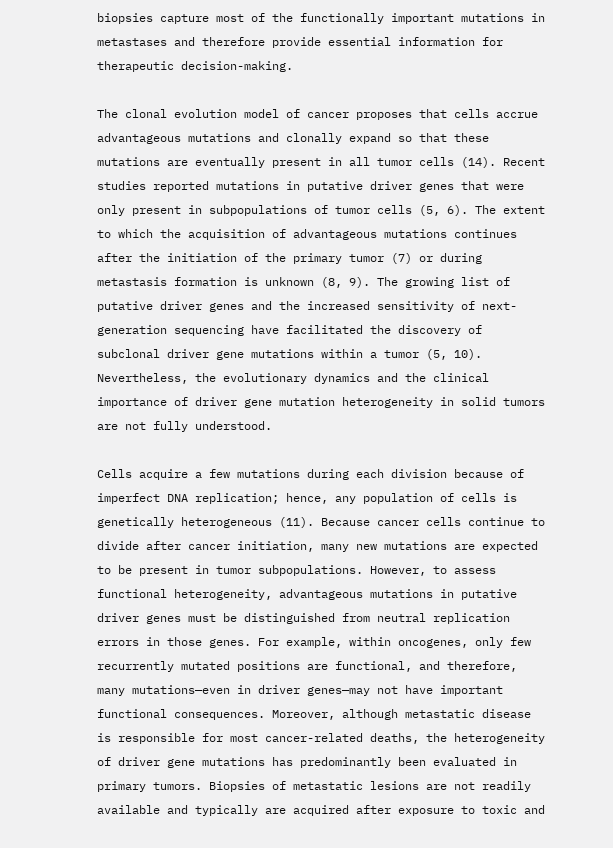biopsies capture most of the functionally important mutations in metastases and therefore provide essential information for therapeutic decision-making.

The clonal evolution model of cancer proposes that cells accrue advantageous mutations and clonally expand so that these mutations are eventually present in all tumor cells (14). Recent studies reported mutations in putative driver genes that were only present in subpopulations of tumor cells (5, 6). The extent to which the acquisition of advantageous mutations continues after the initiation of the primary tumor (7) or during metastasis formation is unknown (8, 9). The growing list of putative driver genes and the increased sensitivity of next-generation sequencing have facilitated the discovery of subclonal driver gene mutations within a tumor (5, 10). Nevertheless, the evolutionary dynamics and the clinical importance of driver gene mutation heterogeneity in solid tumors are not fully understood.

Cells acquire a few mutations during each division because of imperfect DNA replication; hence, any population of cells is genetically heterogeneous (11). Because cancer cells continue to divide after cancer initiation, many new mutations are expected to be present in tumor subpopulations. However, to assess functional heterogeneity, advantageous mutations in putative driver genes must be distinguished from neutral replication errors in those genes. For example, within oncogenes, only few recurrently mutated positions are functional, and therefore, many mutations—even in driver genes—may not have important functional consequences. Moreover, although metastatic disease is responsible for most cancer-related deaths, the heterogeneity of driver gene mutations has predominantly been evaluated in primary tumors. Biopsies of metastatic lesions are not readily available and typically are acquired after exposure to toxic and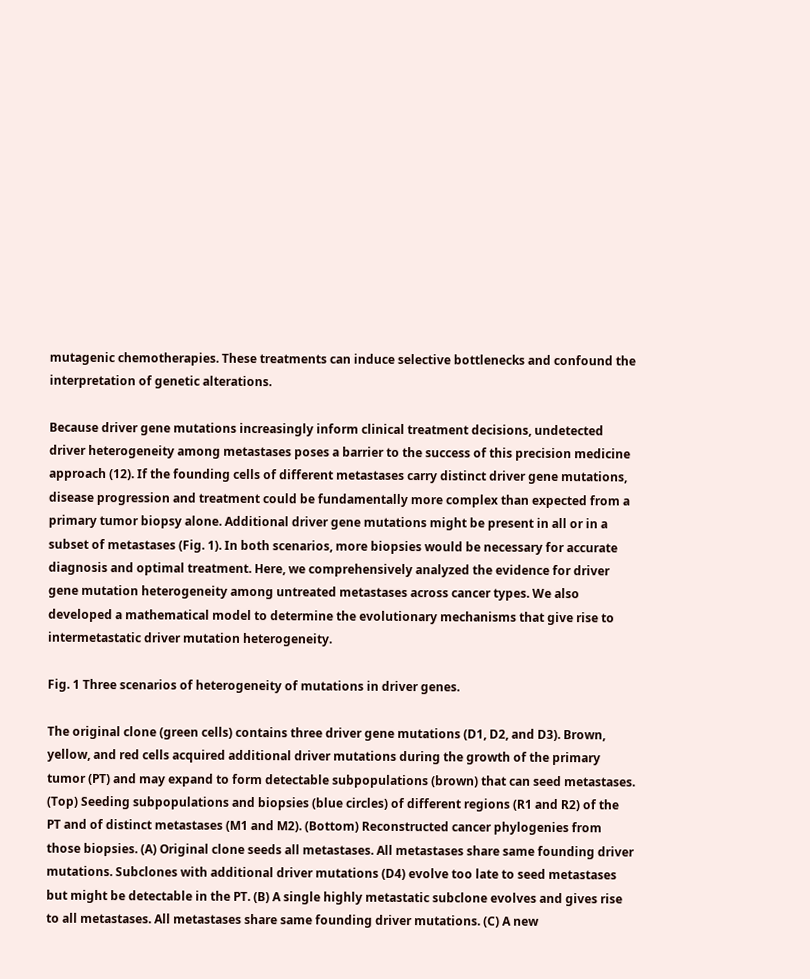mutagenic chemotherapies. These treatments can induce selective bottlenecks and confound the interpretation of genetic alterations.

Because driver gene mutations increasingly inform clinical treatment decisions, undetected driver heterogeneity among metastases poses a barrier to the success of this precision medicine approach (12). If the founding cells of different metastases carry distinct driver gene mutations, disease progression and treatment could be fundamentally more complex than expected from a primary tumor biopsy alone. Additional driver gene mutations might be present in all or in a subset of metastases (Fig. 1). In both scenarios, more biopsies would be necessary for accurate diagnosis and optimal treatment. Here, we comprehensively analyzed the evidence for driver gene mutation heterogeneity among untreated metastases across cancer types. We also developed a mathematical model to determine the evolutionary mechanisms that give rise to intermetastatic driver mutation heterogeneity.

Fig. 1 Three scenarios of heterogeneity of mutations in driver genes.

The original clone (green cells) contains three driver gene mutations (D1, D2, and D3). Brown, yellow, and red cells acquired additional driver mutations during the growth of the primary tumor (PT) and may expand to form detectable subpopulations (brown) that can seed metastases. (Top) Seeding subpopulations and biopsies (blue circles) of different regions (R1 and R2) of the PT and of distinct metastases (M1 and M2). (Bottom) Reconstructed cancer phylogenies from those biopsies. (A) Original clone seeds all metastases. All metastases share same founding driver mutations. Subclones with additional driver mutations (D4) evolve too late to seed metastases but might be detectable in the PT. (B) A single highly metastatic subclone evolves and gives rise to all metastases. All metastases share same founding driver mutations. (C) A new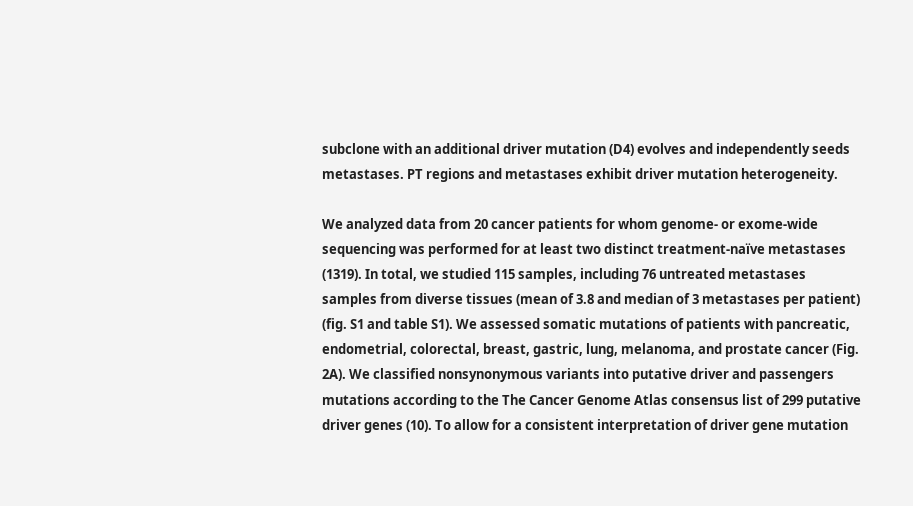subclone with an additional driver mutation (D4) evolves and independently seeds metastases. PT regions and metastases exhibit driver mutation heterogeneity.

We analyzed data from 20 cancer patients for whom genome- or exome-wide sequencing was performed for at least two distinct treatment-naïve metastases (1319). In total, we studied 115 samples, including 76 untreated metastases samples from diverse tissues (mean of 3.8 and median of 3 metastases per patient) (fig. S1 and table S1). We assessed somatic mutations of patients with pancreatic, endometrial, colorectal, breast, gastric, lung, melanoma, and prostate cancer (Fig. 2A). We classified nonsynonymous variants into putative driver and passengers mutations according to the The Cancer Genome Atlas consensus list of 299 putative driver genes (10). To allow for a consistent interpretation of driver gene mutation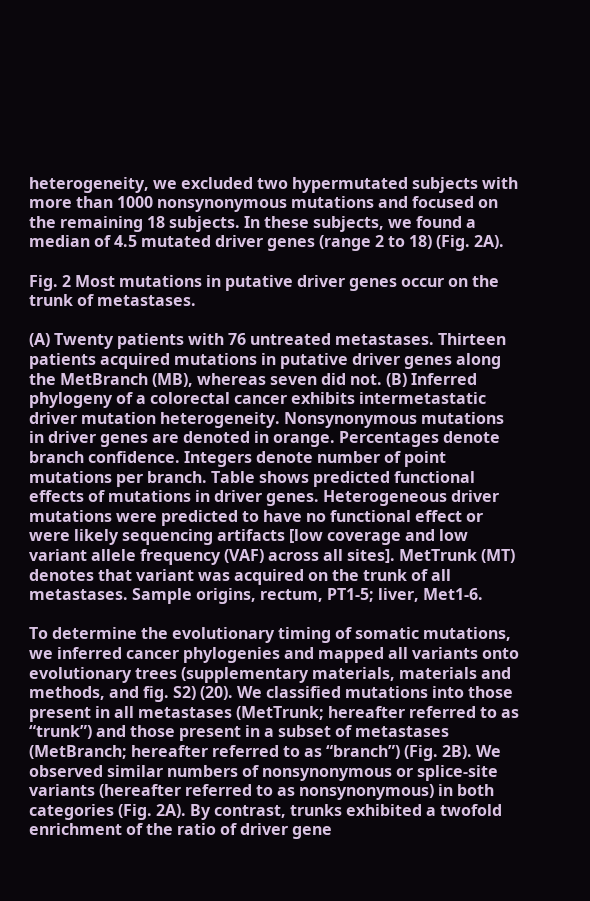heterogeneity, we excluded two hypermutated subjects with more than 1000 nonsynonymous mutations and focused on the remaining 18 subjects. In these subjects, we found a median of 4.5 mutated driver genes (range 2 to 18) (Fig. 2A).

Fig. 2 Most mutations in putative driver genes occur on the trunk of metastases.

(A) Twenty patients with 76 untreated metastases. Thirteen patients acquired mutations in putative driver genes along the MetBranch (MB), whereas seven did not. (B) Inferred phylogeny of a colorectal cancer exhibits intermetastatic driver mutation heterogeneity. Nonsynonymous mutations in driver genes are denoted in orange. Percentages denote branch confidence. Integers denote number of point mutations per branch. Table shows predicted functional effects of mutations in driver genes. Heterogeneous driver mutations were predicted to have no functional effect or were likely sequencing artifacts [low coverage and low variant allele frequency (VAF) across all sites]. MetTrunk (MT) denotes that variant was acquired on the trunk of all metastases. Sample origins, rectum, PT1-5; liver, Met1-6.

To determine the evolutionary timing of somatic mutations, we inferred cancer phylogenies and mapped all variants onto evolutionary trees (supplementary materials, materials and methods, and fig. S2) (20). We classified mutations into those present in all metastases (MetTrunk; hereafter referred to as “trunk”) and those present in a subset of metastases (MetBranch; hereafter referred to as “branch”) (Fig. 2B). We observed similar numbers of nonsynonymous or splice-site variants (hereafter referred to as nonsynonymous) in both categories (Fig. 2A). By contrast, trunks exhibited a twofold enrichment of the ratio of driver gene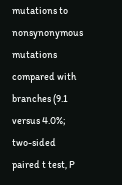mutations to nonsynonymous mutations compared with branches (9.1 versus 4.0%; two-sided paired t test, P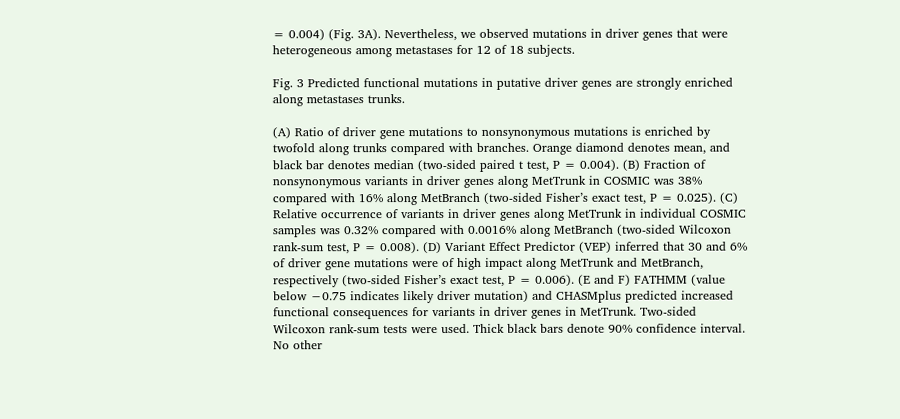= 0.004) (Fig. 3A). Nevertheless, we observed mutations in driver genes that were heterogeneous among metastases for 12 of 18 subjects.

Fig. 3 Predicted functional mutations in putative driver genes are strongly enriched along metastases trunks.

(A) Ratio of driver gene mutations to nonsynonymous mutations is enriched by twofold along trunks compared with branches. Orange diamond denotes mean, and black bar denotes median (two-sided paired t test, P = 0.004). (B) Fraction of nonsynonymous variants in driver genes along MetTrunk in COSMIC was 38% compared with 16% along MetBranch (two-sided Fisher’s exact test, P = 0.025). (C) Relative occurrence of variants in driver genes along MetTrunk in individual COSMIC samples was 0.32% compared with 0.0016% along MetBranch (two-sided Wilcoxon rank-sum test, P = 0.008). (D) Variant Effect Predictor (VEP) inferred that 30 and 6% of driver gene mutations were of high impact along MetTrunk and MetBranch, respectively (two-sided Fisher’s exact test, P = 0.006). (E and F) FATHMM (value below −0.75 indicates likely driver mutation) and CHASMplus predicted increased functional consequences for variants in driver genes in MetTrunk. Two-sided Wilcoxon rank-sum tests were used. Thick black bars denote 90% confidence interval. No other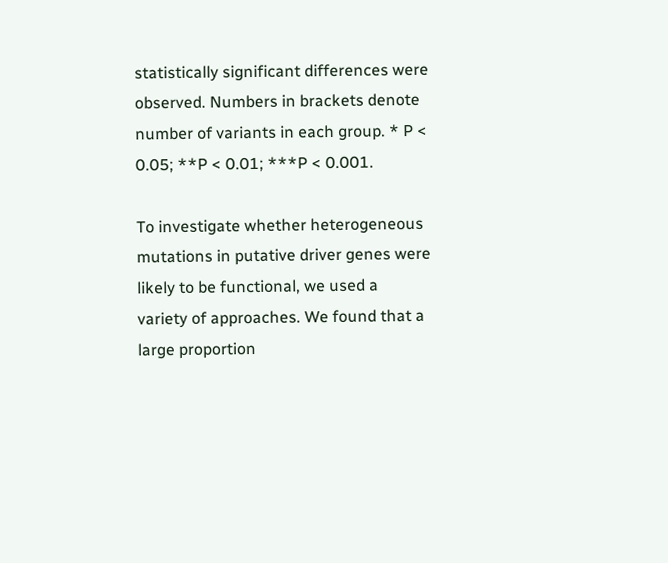statistically significant differences were observed. Numbers in brackets denote number of variants in each group. * P < 0.05; **P < 0.01; ***P < 0.001.

To investigate whether heterogeneous mutations in putative driver genes were likely to be functional, we used a variety of approaches. We found that a large proportion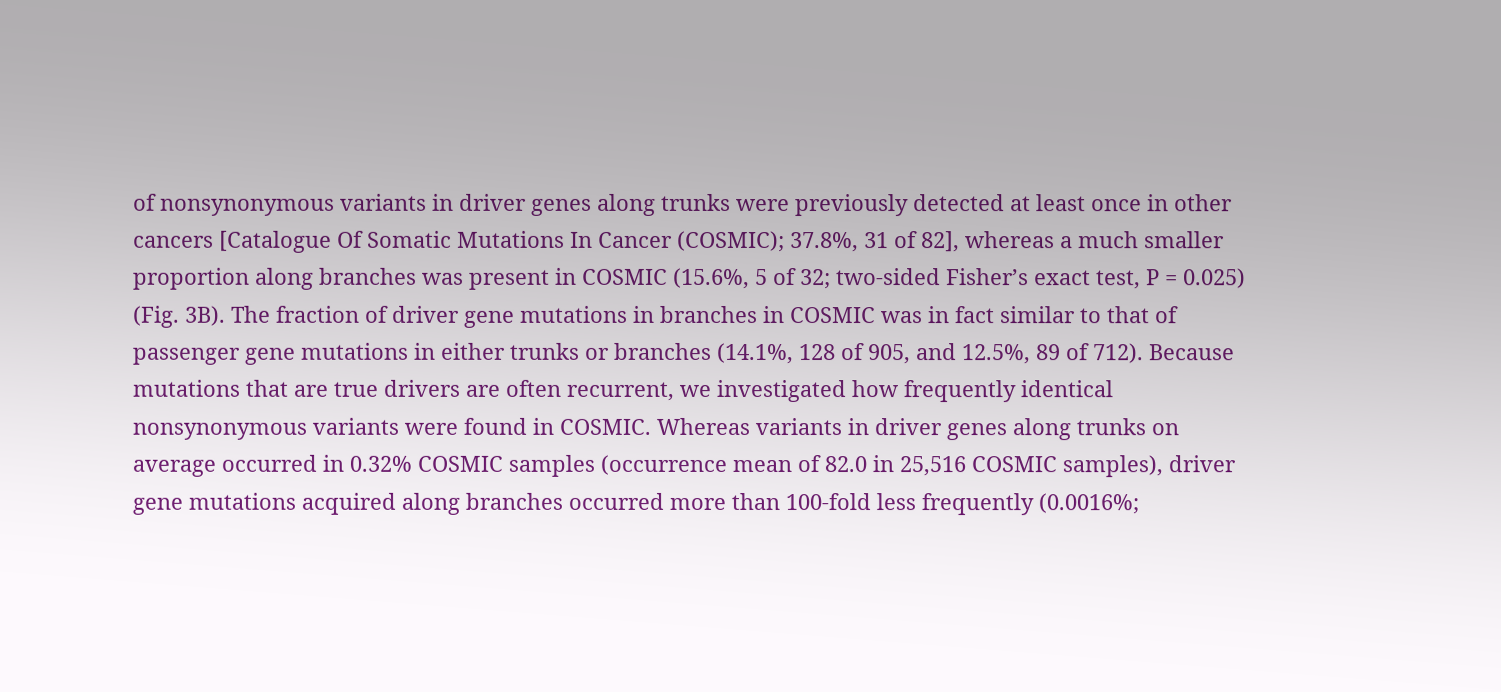of nonsynonymous variants in driver genes along trunks were previously detected at least once in other cancers [Catalogue Of Somatic Mutations In Cancer (COSMIC); 37.8%, 31 of 82], whereas a much smaller proportion along branches was present in COSMIC (15.6%, 5 of 32; two-sided Fisher’s exact test, P = 0.025) (Fig. 3B). The fraction of driver gene mutations in branches in COSMIC was in fact similar to that of passenger gene mutations in either trunks or branches (14.1%, 128 of 905, and 12.5%, 89 of 712). Because mutations that are true drivers are often recurrent, we investigated how frequently identical nonsynonymous variants were found in COSMIC. Whereas variants in driver genes along trunks on average occurred in 0.32% COSMIC samples (occurrence mean of 82.0 in 25,516 COSMIC samples), driver gene mutations acquired along branches occurred more than 100-fold less frequently (0.0016%;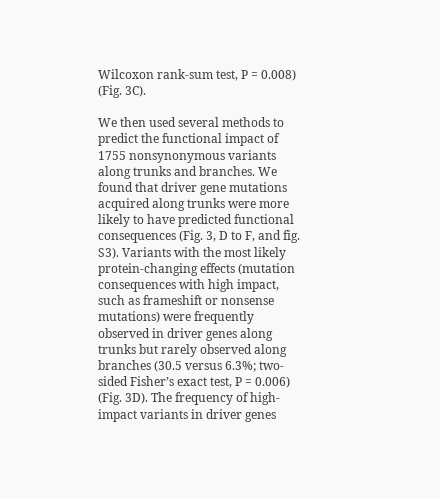Wilcoxon rank-sum test, P = 0.008) (Fig. 3C).

We then used several methods to predict the functional impact of 1755 nonsynonymous variants along trunks and branches. We found that driver gene mutations acquired along trunks were more likely to have predicted functional consequences (Fig. 3, D to F, and fig. S3). Variants with the most likely protein-changing effects (mutation consequences with high impact, such as frameshift or nonsense mutations) were frequently observed in driver genes along trunks but rarely observed along branches (30.5 versus 6.3%; two-sided Fisher’s exact test, P = 0.006) (Fig. 3D). The frequency of high-impact variants in driver genes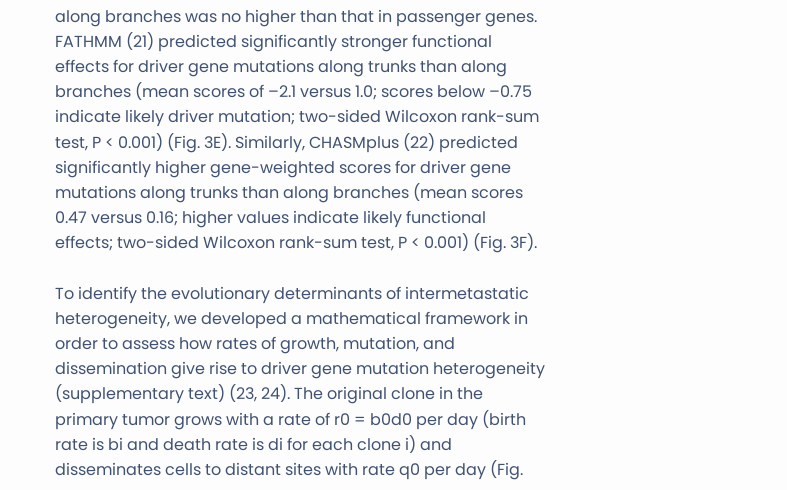along branches was no higher than that in passenger genes. FATHMM (21) predicted significantly stronger functional effects for driver gene mutations along trunks than along branches (mean scores of –2.1 versus 1.0; scores below –0.75 indicate likely driver mutation; two-sided Wilcoxon rank-sum test, P < 0.001) (Fig. 3E). Similarly, CHASMplus (22) predicted significantly higher gene-weighted scores for driver gene mutations along trunks than along branches (mean scores 0.47 versus 0.16; higher values indicate likely functional effects; two-sided Wilcoxon rank-sum test, P < 0.001) (Fig. 3F).

To identify the evolutionary determinants of intermetastatic heterogeneity, we developed a mathematical framework in order to assess how rates of growth, mutation, and dissemination give rise to driver gene mutation heterogeneity (supplementary text) (23, 24). The original clone in the primary tumor grows with a rate of r0 = b0d0 per day (birth rate is bi and death rate is di for each clone i) and disseminates cells to distant sites with rate q0 per day (Fig.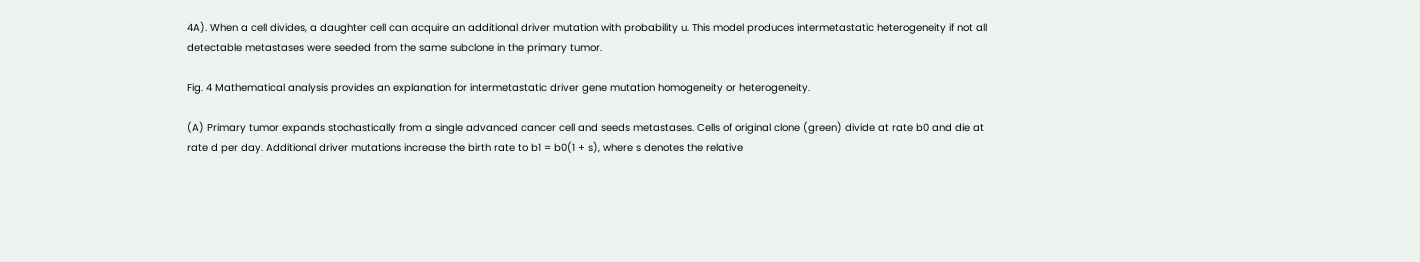4A). When a cell divides, a daughter cell can acquire an additional driver mutation with probability u. This model produces intermetastatic heterogeneity if not all detectable metastases were seeded from the same subclone in the primary tumor.

Fig. 4 Mathematical analysis provides an explanation for intermetastatic driver gene mutation homogeneity or heterogeneity.

(A) Primary tumor expands stochastically from a single advanced cancer cell and seeds metastases. Cells of original clone (green) divide at rate b0 and die at rate d per day. Additional driver mutations increase the birth rate to b1 = b0(1 + s), where s denotes the relative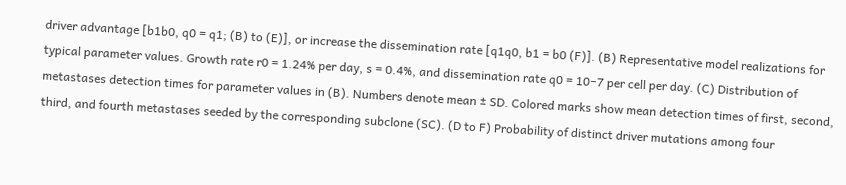driver advantage [b1b0, q0 = q1; (B) to (E)], or increase the dissemination rate [q1q0, b1 = b0 (F)]. (B) Representative model realizations for typical parameter values. Growth rate r0 = 1.24% per day, s = 0.4%, and dissemination rate q0 = 10−7 per cell per day. (C) Distribution of metastases detection times for parameter values in (B). Numbers denote mean ± SD. Colored marks show mean detection times of first, second, third, and fourth metastases seeded by the corresponding subclone (SC). (D to F) Probability of distinct driver mutations among four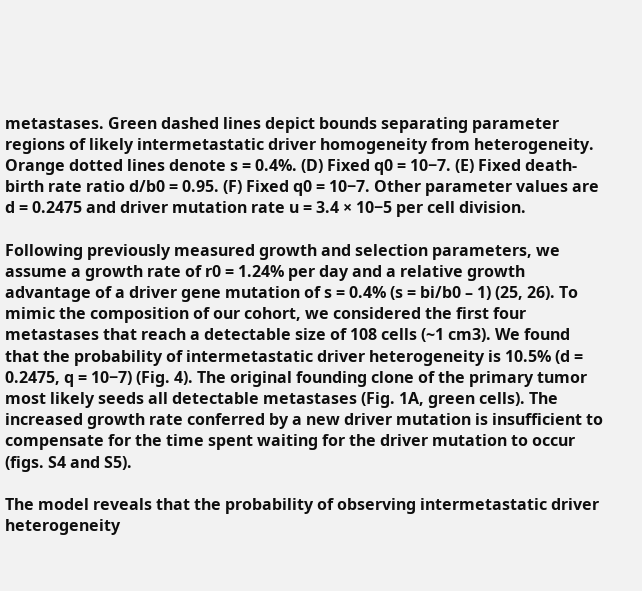metastases. Green dashed lines depict bounds separating parameter regions of likely intermetastatic driver homogeneity from heterogeneity. Orange dotted lines denote s = 0.4%. (D) Fixed q0 = 10−7. (E) Fixed death-birth rate ratio d/b0 = 0.95. (F) Fixed q0 = 10−7. Other parameter values are d = 0.2475 and driver mutation rate u = 3.4 × 10−5 per cell division.

Following previously measured growth and selection parameters, we assume a growth rate of r0 = 1.24% per day and a relative growth advantage of a driver gene mutation of s = 0.4% (s = bi/b0 – 1) (25, 26). To mimic the composition of our cohort, we considered the first four metastases that reach a detectable size of 108 cells (~1 cm3). We found that the probability of intermetastatic driver heterogeneity is 10.5% (d = 0.2475, q = 10−7) (Fig. 4). The original founding clone of the primary tumor most likely seeds all detectable metastases (Fig. 1A, green cells). The increased growth rate conferred by a new driver mutation is insufficient to compensate for the time spent waiting for the driver mutation to occur (figs. S4 and S5).

The model reveals that the probability of observing intermetastatic driver heterogeneity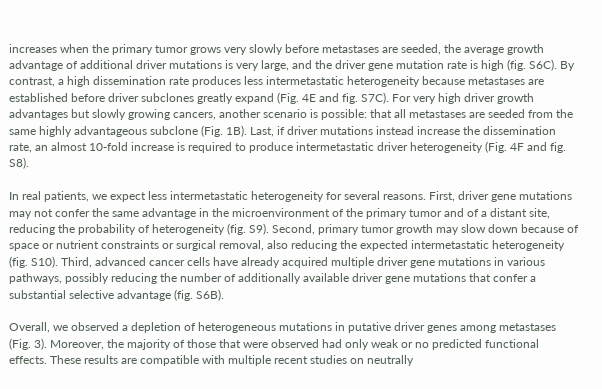increases when the primary tumor grows very slowly before metastases are seeded, the average growth advantage of additional driver mutations is very large, and the driver gene mutation rate is high (fig. S6C). By contrast, a high dissemination rate produces less intermetastatic heterogeneity because metastases are established before driver subclones greatly expand (Fig. 4E and fig. S7C). For very high driver growth advantages but slowly growing cancers, another scenario is possible: that all metastases are seeded from the same highly advantageous subclone (Fig. 1B). Last, if driver mutations instead increase the dissemination rate, an almost 10-fold increase is required to produce intermetastatic driver heterogeneity (Fig. 4F and fig. S8).

In real patients, we expect less intermetastatic heterogeneity for several reasons. First, driver gene mutations may not confer the same advantage in the microenvironment of the primary tumor and of a distant site, reducing the probability of heterogeneity (fig. S9). Second, primary tumor growth may slow down because of space or nutrient constraints or surgical removal, also reducing the expected intermetastatic heterogeneity (fig. S10). Third, advanced cancer cells have already acquired multiple driver gene mutations in various pathways, possibly reducing the number of additionally available driver gene mutations that confer a substantial selective advantage (fig. S6B).

Overall, we observed a depletion of heterogeneous mutations in putative driver genes among metastases (Fig. 3). Moreover, the majority of those that were observed had only weak or no predicted functional effects. These results are compatible with multiple recent studies on neutrally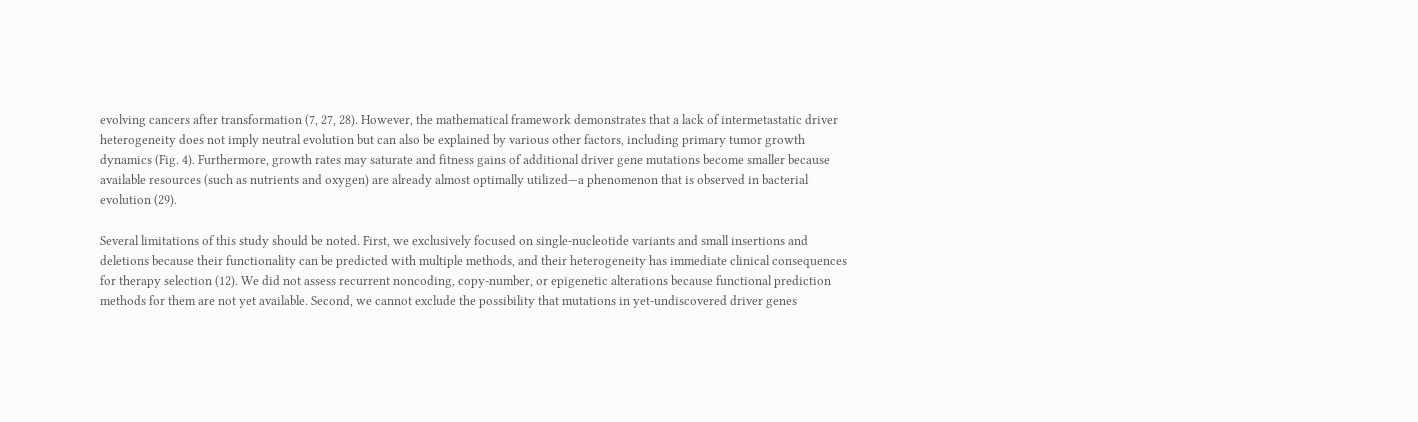evolving cancers after transformation (7, 27, 28). However, the mathematical framework demonstrates that a lack of intermetastatic driver heterogeneity does not imply neutral evolution but can also be explained by various other factors, including primary tumor growth dynamics (Fig. 4). Furthermore, growth rates may saturate and fitness gains of additional driver gene mutations become smaller because available resources (such as nutrients and oxygen) are already almost optimally utilized—a phenomenon that is observed in bacterial evolution (29).

Several limitations of this study should be noted. First, we exclusively focused on single-nucleotide variants and small insertions and deletions because their functionality can be predicted with multiple methods, and their heterogeneity has immediate clinical consequences for therapy selection (12). We did not assess recurrent noncoding, copy-number, or epigenetic alterations because functional prediction methods for them are not yet available. Second, we cannot exclude the possibility that mutations in yet-undiscovered driver genes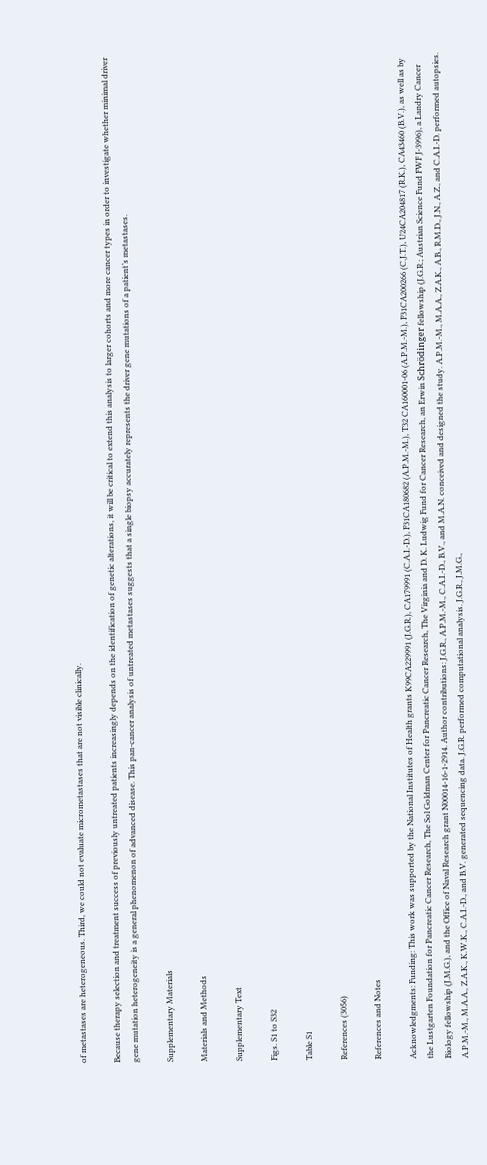of metastases are heterogeneous. Third, we could not evaluate micrometastases that are not visible clinically.

Because therapy selection and treatment success of previously untreated patients increasingly depends on the identification of genetic alterations, it will be critical to extend this analysis to larger cohorts and more cancer types in order to investigate whether minimal driver gene mutation heterogeneity is a general phenomenon of advanced disease. This pan-cancer analysis of untreated metastases suggests that a single biopsy accurately represents the driver gene mutations of a patient’s metastases.

Supplementary Materials

Materials and Methods

Supplementary Text

Figs. S1 to S32

Table S1

References (3056)

References and Notes

Acknowledgments: Funding: This work was supported by the National Institutes of Health grants K99CA229991 (J.G.R.), CA179991 (C.A.I.-D.), F31CA180682 (A.P.M.-M.), T32 CA160001-06 (A.P.M.-M.), F31CA200266 (C.J.T.), U24CA204817 (R.K.), CA43460 (B.V.), as well as by the Lustgarten Foundation for Pancreatic Cancer Research, The Sol Goldman Center for Pancreatic Cancer Research, The Virginia and D. K. Ludwig Fund for Cancer Research, an Erwin Schrödinger fellowship (J.G.R.; Austrian Science Fund FWF J-3996), a Landry Cancer Biology fellowship (J.M.G.), and the Office of Naval Research grant N00014-16-1-2914. Author contributions: J.G.R., A.P.M.-M., C.A.I.-D., B.V., and M.A.N. conceived and designed the study. A.P.M.-M., M.A.A., Z.A.K., A.B., R.M.D., J.N., A.Z., and C.A.I.-D. performed autopsies. A.P.M.-M., M.A.A., Z.A.K., K.W.K., C.A.I.-D., and B.V. generated sequencing data. J.G.R. performed computational analysis. J.G.R., J.M.G.,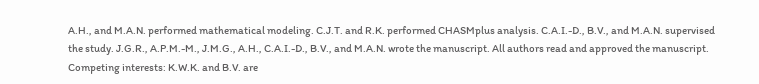A.H., and M.A.N. performed mathematical modeling. C.J.T. and R.K. performed CHASMplus analysis. C.A.I.-D., B.V., and M.A.N. supervised the study. J.G.R., A.P.M.-M., J.M.G., A.H., C.A.I.-D., B.V., and M.A.N. wrote the manuscript. All authors read and approved the manuscript. Competing interests: K.W.K. and B.V. are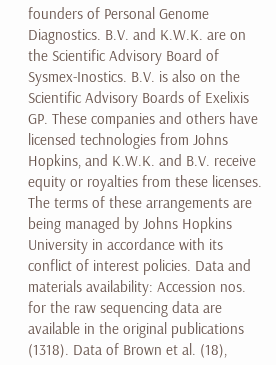founders of Personal Genome Diagnostics. B.V. and K.W.K. are on the Scientific Advisory Board of Sysmex-Inostics. B.V. is also on the Scientific Advisory Boards of Exelixis GP. These companies and others have licensed technologies from Johns Hopkins, and K.W.K. and B.V. receive equity or royalties from these licenses. The terms of these arrangements are being managed by Johns Hopkins University in accordance with its conflict of interest policies. Data and materials availability: Accession nos. for the raw sequencing data are available in the original publications (1318). Data of Brown et al. (18),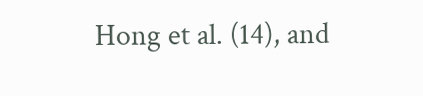Hong et al. (14), and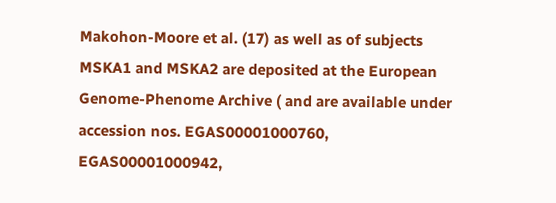Makohon-Moore et al. (17) as well as of subjects MSKA1 and MSKA2 are deposited at the European Genome-Phenome Archive ( and are available under accession nos. EGAS00001000760, EGAS00001000942,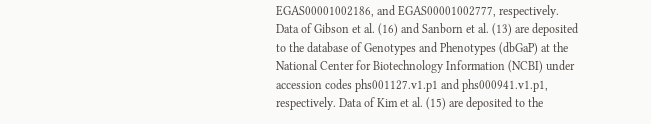EGAS00001002186, and EGAS00001002777, respectively. Data of Gibson et al. (16) and Sanborn et al. (13) are deposited to the database of Genotypes and Phenotypes (dbGaP) at the National Center for Biotechnology Information (NCBI) under accession codes phs001127.v1.p1 and phs000941.v1.p1, respectively. Data of Kim et al. (15) are deposited to the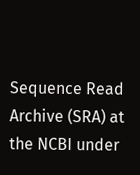Sequence Read Archive (SRA) at the NCBI under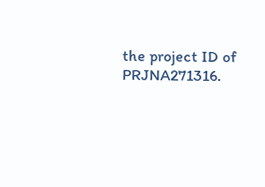the project ID of PRJNA271316.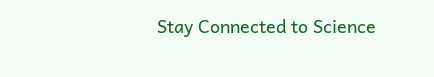Stay Connected to Science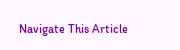Navigate This Article